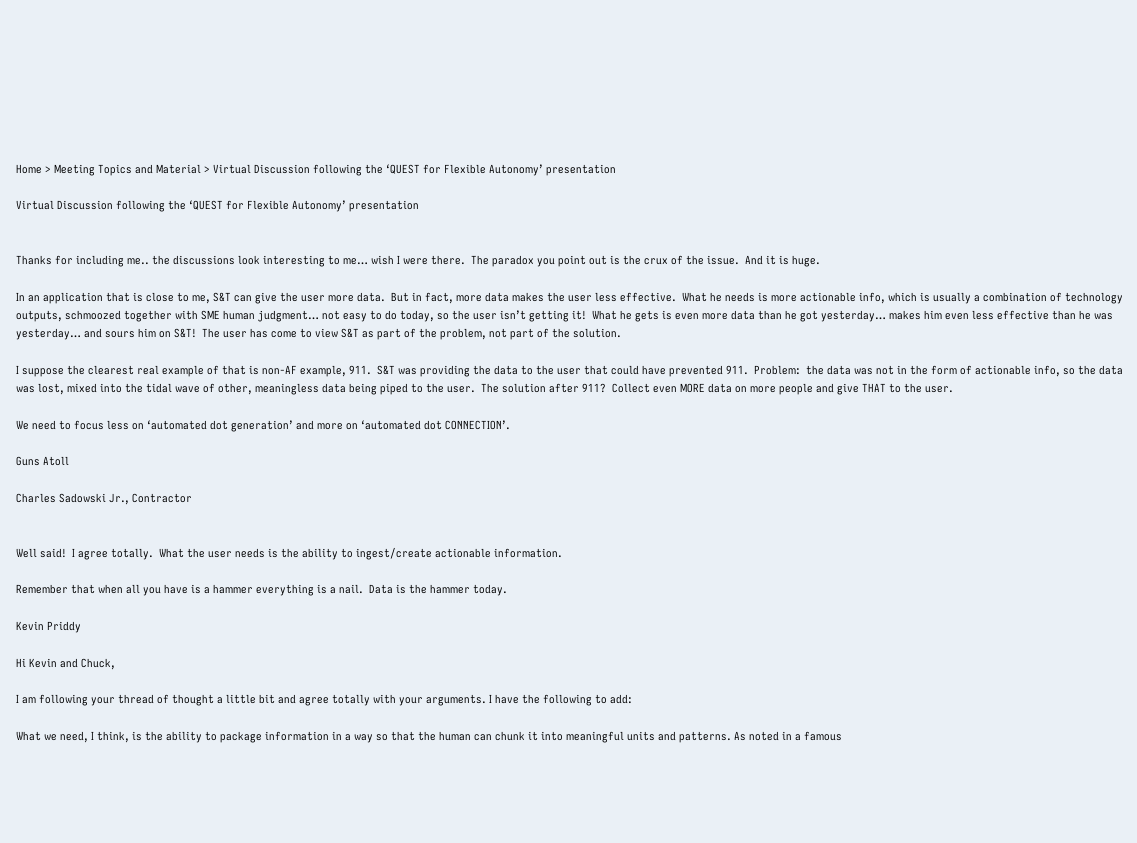Home > Meeting Topics and Material > Virtual Discussion following the ‘QUEST for Flexible Autonomy’ presentation

Virtual Discussion following the ‘QUEST for Flexible Autonomy’ presentation


Thanks for including me.. the discussions look interesting to me… wish I were there.  The paradox you point out is the crux of the issue.  And it is huge.

In an application that is close to me, S&T can give the user more data.  But in fact, more data makes the user less effective.  What he needs is more actionable info, which is usually a combination of technology outputs, schmoozed together with SME human judgment… not easy to do today, so the user isn’t getting it!  What he gets is even more data than he got yesterday… makes him even less effective than he was yesterday… and sours him on S&T!  The user has come to view S&T as part of the problem, not part of the solution.

I suppose the clearest real example of that is non-AF example, 911.  S&T was providing the data to the user that could have prevented 911.  Problem:  the data was not in the form of actionable info, so the data was lost, mixed into the tidal wave of other, meaningless data being piped to the user.  The solution after 911?  Collect even MORE data on more people and give THAT to the user.

We need to focus less on ‘automated dot generation’ and more on ‘automated dot CONNECTION’.

Guns Atoll

Charles Sadowski Jr., Contractor


Well said!  I agree totally.  What the user needs is the ability to ingest/create actionable information.

Remember that when all you have is a hammer everything is a nail.  Data is the hammer today.

Kevin Priddy

Hi Kevin and Chuck,

I am following your thread of thought a little bit and agree totally with your arguments. I have the following to add:

What we need, I think, is the ability to package information in a way so that the human can chunk it into meaningful units and patterns. As noted in a famous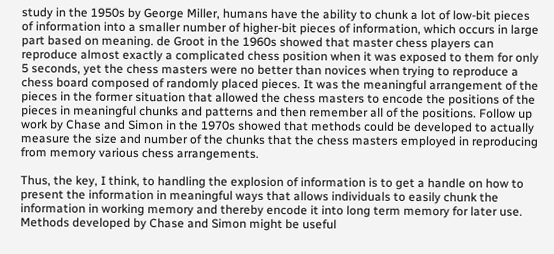study in the 1950s by George Miller, humans have the ability to chunk a lot of low-bit pieces of information into a smaller number of higher-bit pieces of information, which occurs in large part based on meaning. de Groot in the 1960s showed that master chess players can reproduce almost exactly a complicated chess position when it was exposed to them for only 5 seconds, yet the chess masters were no better than novices when trying to reproduce a chess board composed of randomly placed pieces. It was the meaningful arrangement of the pieces in the former situation that allowed the chess masters to encode the positions of the pieces in meaningful chunks and patterns and then remember all of the positions. Follow up work by Chase and Simon in the 1970s showed that methods could be developed to actually measure the size and number of the chunks that the chess masters employed in reproducing from memory various chess arrangements.

Thus, the key, I think, to handling the explosion of information is to get a handle on how to present the information in meaningful ways that allows individuals to easily chunk the information in working memory and thereby encode it into long term memory for later use. Methods developed by Chase and Simon might be useful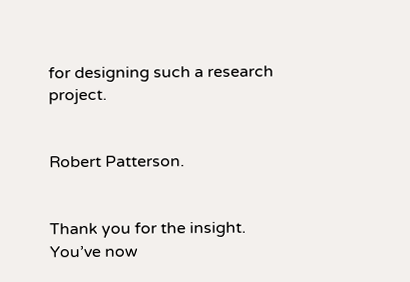for designing such a research project.


Robert Patterson.


Thank you for the insight.  You’ve now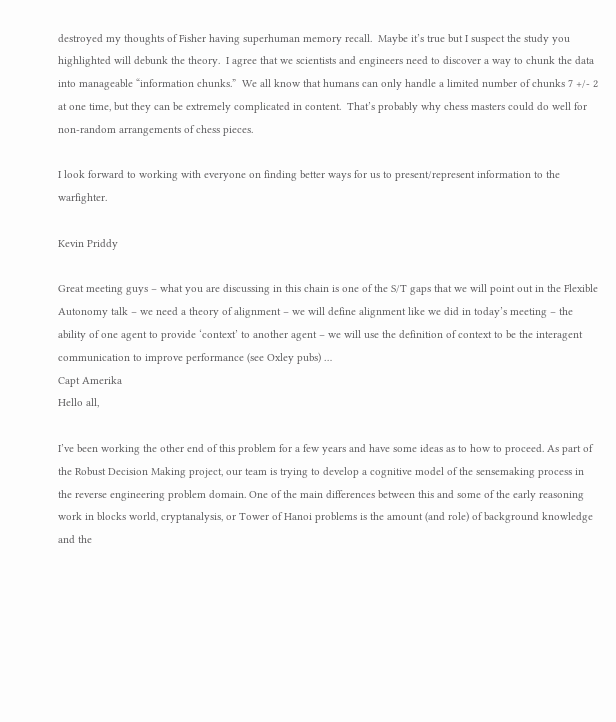destroyed my thoughts of Fisher having superhuman memory recall.  Maybe it’s true but I suspect the study you highlighted will debunk the theory.  I agree that we scientists and engineers need to discover a way to chunk the data into manageable “information chunks.”  We all know that humans can only handle a limited number of chunks 7 +/- 2 at one time, but they can be extremely complicated in content.  That’s probably why chess masters could do well for non-random arrangements of chess pieces.

I look forward to working with everyone on finding better ways for us to present/represent information to the warfighter.

Kevin Priddy

Great meeting guys – what you are discussing in this chain is one of the S/T gaps that we will point out in the Flexible Autonomy talk – we need a theory of alignment – we will define alignment like we did in today’s meeting – the ability of one agent to provide ‘context’ to another agent – we will use the definition of context to be the interagent communication to improve performance (see Oxley pubs) …
Capt Amerika
Hello all,

I’ve been working the other end of this problem for a few years and have some ideas as to how to proceed. As part of the Robust Decision Making project, our team is trying to develop a cognitive model of the sensemaking process in the reverse engineering problem domain. One of the main differences between this and some of the early reasoning work in blocks world, cryptanalysis, or Tower of Hanoi problems is the amount (and role) of background knowledge and the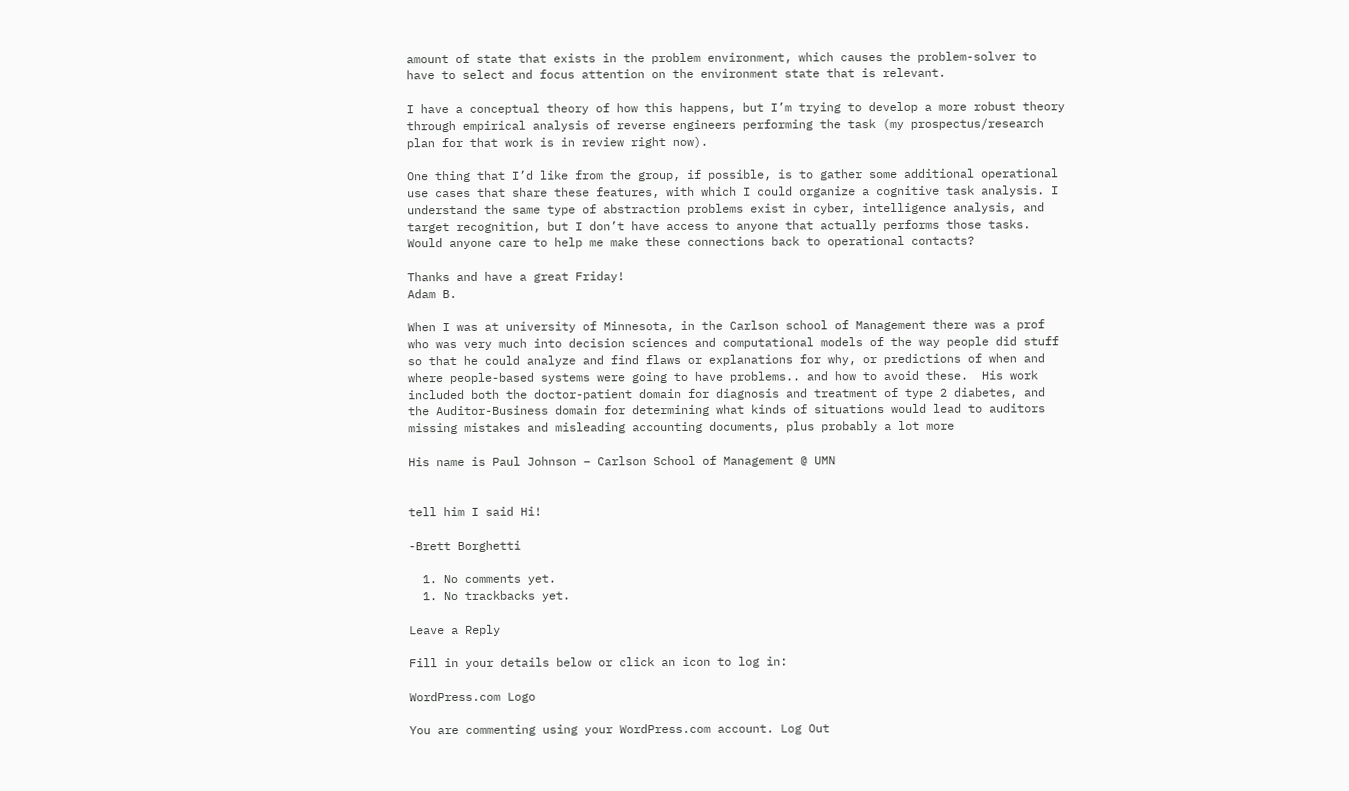amount of state that exists in the problem environment, which causes the problem-solver to have to select and focus attention on the environment state that is relevant.

I have a conceptual theory of how this happens, but I’m trying to develop a more robust theory through empirical analysis of reverse engineers performing the task (my prospectus/research plan for that work is in review right now).

One thing that I’d like from the group, if possible, is to gather some additional operational use cases that share these features, with which I could organize a cognitive task analysis. I understand the same type of abstraction problems exist in cyber, intelligence analysis, and target recognition, but I don’t have access to anyone that actually performs those tasks. Would anyone care to help me make these connections back to operational contacts?

Thanks and have a great Friday!
Adam B.

When I was at university of Minnesota, in the Carlson school of Management there was a prof who was very much into decision sciences and computational models of the way people did stuff so that he could analyze and find flaws or explanations for why, or predictions of when and where people-based systems were going to have problems.. and how to avoid these.  His work included both the doctor-patient domain for diagnosis and treatment of type 2 diabetes, and the Auditor-Business domain for determining what kinds of situations would lead to auditors missing mistakes and misleading accounting documents, plus probably a lot more

His name is Paul Johnson – Carlson School of Management @ UMN


tell him I said Hi!

-Brett Borghetti

  1. No comments yet.
  1. No trackbacks yet.

Leave a Reply

Fill in your details below or click an icon to log in:

WordPress.com Logo

You are commenting using your WordPress.com account. Log Out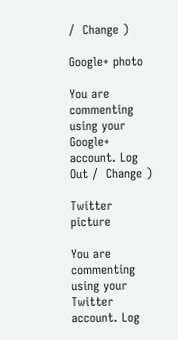/  Change )

Google+ photo

You are commenting using your Google+ account. Log Out /  Change )

Twitter picture

You are commenting using your Twitter account. Log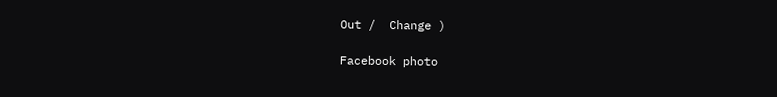Out /  Change )

Facebook photo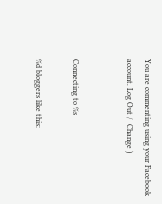You are commenting using your Facebook account. Log Out /  Change )


Connecting to %s

%d bloggers like this: